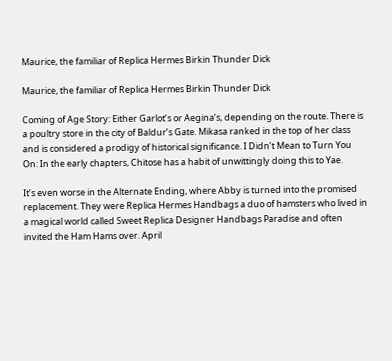Maurice, the familiar of Replica Hermes Birkin Thunder Dick

Maurice, the familiar of Replica Hermes Birkin Thunder Dick

Coming of Age Story: Either Garlot’s or Aegina’s, depending on the route. There is a poultry store in the city of Baldur’s Gate. Mikasa ranked in the top of her class and is considered a prodigy of historical significance. I Didn’t Mean to Turn You On: In the early chapters, Chitose has a habit of unwittingly doing this to Yae.

It’s even worse in the Alternate Ending, where Abby is turned into the promised replacement. They were Replica Hermes Handbags a duo of hamsters who lived in a magical world called Sweet Replica Designer Handbags Paradise and often invited the Ham Hams over. April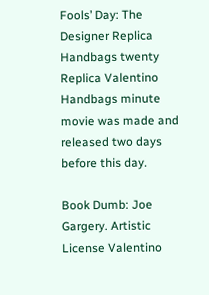Fools’ Day: The Designer Replica Handbags twenty Replica Valentino Handbags minute movie was made and released two days before this day.

Book Dumb: Joe Gargery. Artistic License Valentino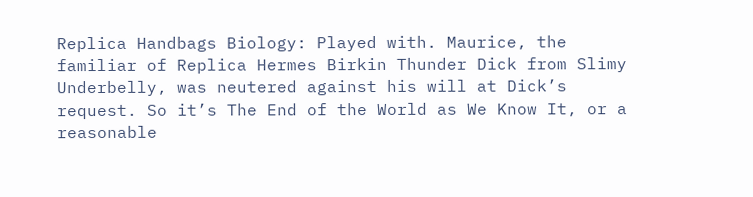Replica Handbags Biology: Played with. Maurice, the familiar of Replica Hermes Birkin Thunder Dick from Slimy Underbelly, was neutered against his will at Dick’s request. So it’s The End of the World as We Know It, or a reasonable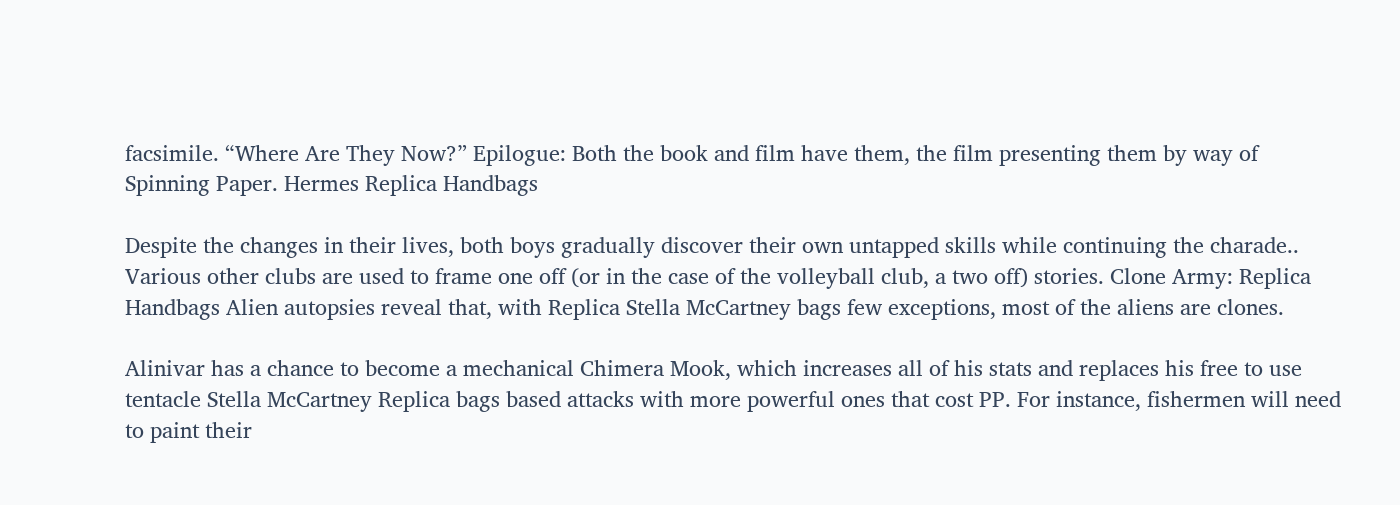facsimile. “Where Are They Now?” Epilogue: Both the book and film have them, the film presenting them by way of Spinning Paper. Hermes Replica Handbags

Despite the changes in their lives, both boys gradually discover their own untapped skills while continuing the charade.. Various other clubs are used to frame one off (or in the case of the volleyball club, a two off) stories. Clone Army: Replica Handbags Alien autopsies reveal that, with Replica Stella McCartney bags few exceptions, most of the aliens are clones.

Alinivar has a chance to become a mechanical Chimera Mook, which increases all of his stats and replaces his free to use tentacle Stella McCartney Replica bags based attacks with more powerful ones that cost PP. For instance, fishermen will need to paint their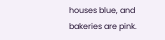houses blue, and bakeries are pink.